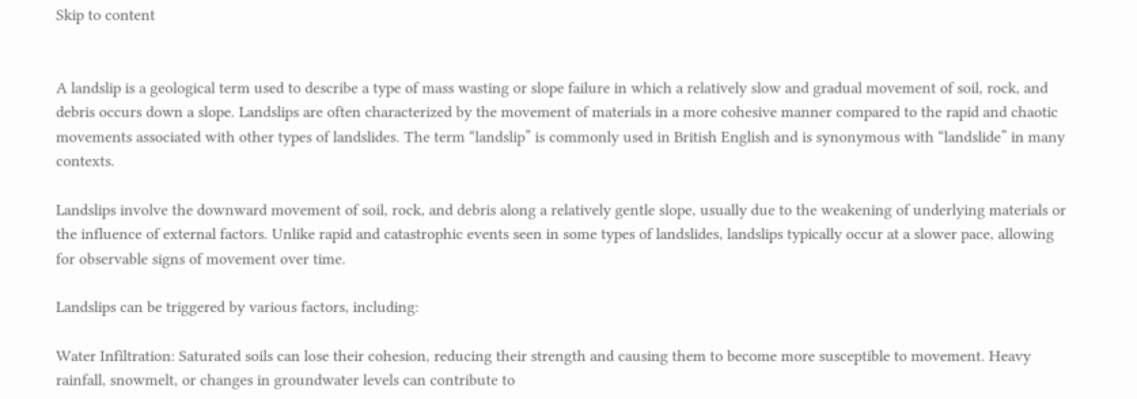Skip to content


A landslip is a geological term used to describe a type of mass wasting or slope failure in which a relatively slow and gradual movement of soil, rock, and debris occurs down a slope. Landslips are often characterized by the movement of materials in a more cohesive manner compared to the rapid and chaotic movements associated with other types of landslides. The term “landslip” is commonly used in British English and is synonymous with “landslide” in many contexts.

Landslips involve the downward movement of soil, rock, and debris along a relatively gentle slope, usually due to the weakening of underlying materials or the influence of external factors. Unlike rapid and catastrophic events seen in some types of landslides, landslips typically occur at a slower pace, allowing for observable signs of movement over time.

Landslips can be triggered by various factors, including:

Water Infiltration: Saturated soils can lose their cohesion, reducing their strength and causing them to become more susceptible to movement. Heavy rainfall, snowmelt, or changes in groundwater levels can contribute to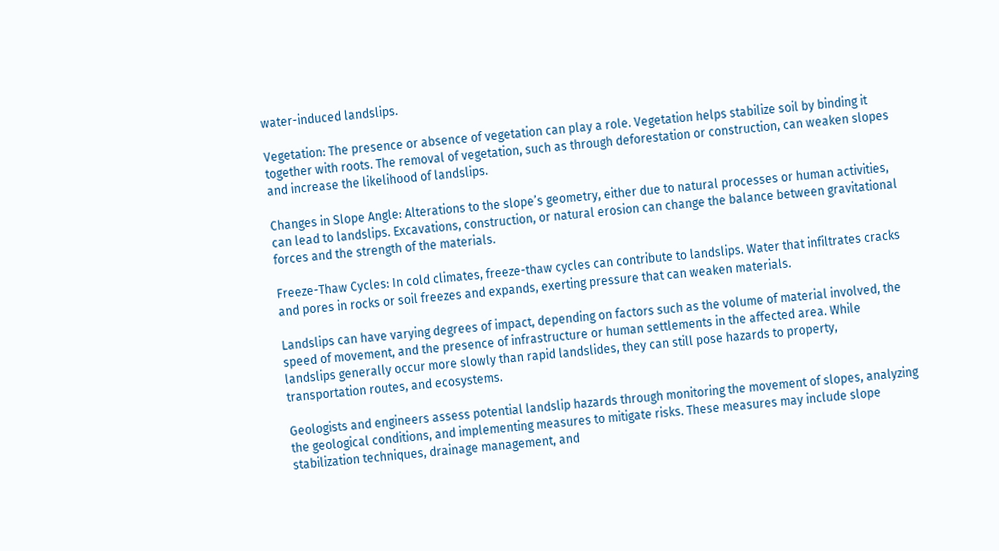water-induced landslips.

Vegetation: The presence or absence of vegetation can play a role. Vegetation helps stabilize soil by binding it together with roots. The removal of vegetation, such as through deforestation or construction, can weaken slopes and increase the likelihood of landslips.

Changes in Slope Angle: Alterations to the slope’s geometry, either due to natural processes or human activities, can lead to landslips. Excavations, construction, or natural erosion can change the balance between gravitational forces and the strength of the materials.

Freeze-Thaw Cycles: In cold climates, freeze-thaw cycles can contribute to landslips. Water that infiltrates cracks and pores in rocks or soil freezes and expands, exerting pressure that can weaken materials.

Landslips can have varying degrees of impact, depending on factors such as the volume of material involved, the speed of movement, and the presence of infrastructure or human settlements in the affected area. While landslips generally occur more slowly than rapid landslides, they can still pose hazards to property, transportation routes, and ecosystems.

Geologists and engineers assess potential landslip hazards through monitoring the movement of slopes, analyzing the geological conditions, and implementing measures to mitigate risks. These measures may include slope stabilization techniques, drainage management, and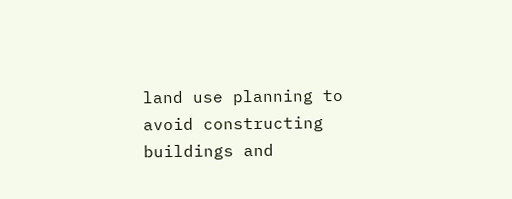land use planning to avoid constructing buildings and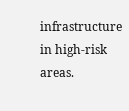infrastructure in high-risk areas.